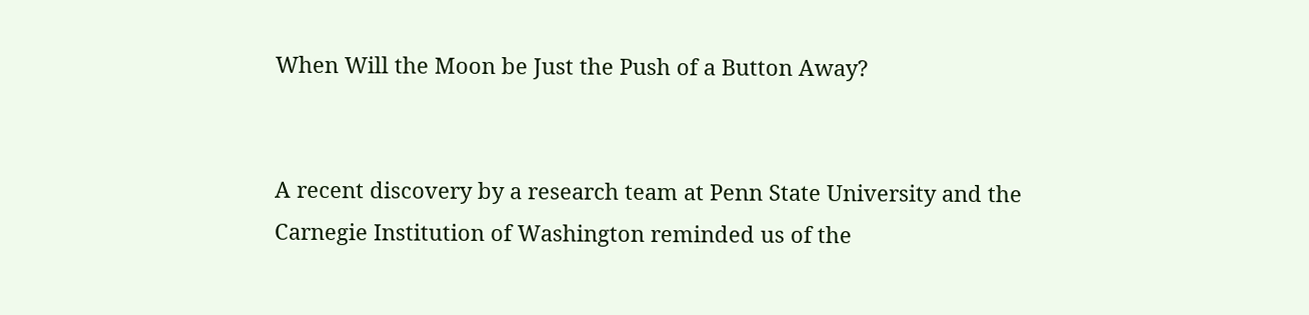When Will the Moon be Just the Push of a Button Away?


A recent discovery by a research team at Penn State University and the Carnegie Institution of Washington reminded us of the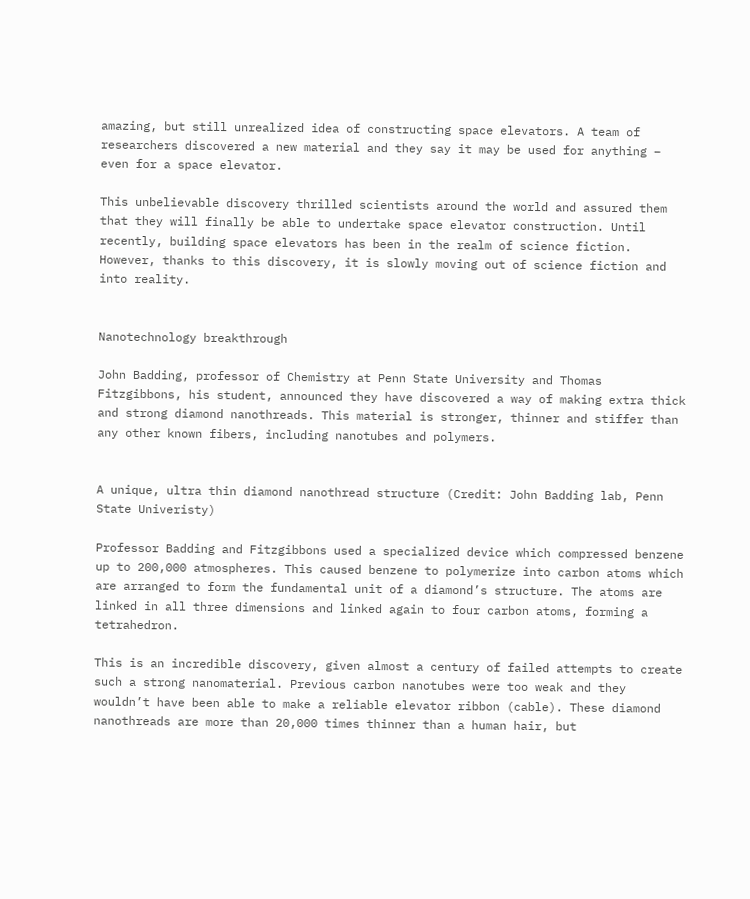amazing, but still unrealized idea of constructing space elevators. A team of researchers discovered a new material and they say it may be used for anything – even for a space elevator.

This unbelievable discovery thrilled scientists around the world and assured them that they will finally be able to undertake space elevator construction. Until recently, building space elevators has been in the realm of science fiction. However, thanks to this discovery, it is slowly moving out of science fiction and into reality.


Nanotechnology breakthrough

John Badding, professor of Chemistry at Penn State University and Thomas Fitzgibbons, his student, announced they have discovered a way of making extra thick and strong diamond nanothreads. This material is stronger, thinner and stiffer than any other known fibers, including nanotubes and polymers.


A unique, ultra thin diamond nanothread structure (Credit: John Badding lab, Penn State Univeristy)

Professor Badding and Fitzgibbons used a specialized device which compressed benzene up to 200,000 atmospheres. This caused benzene to polymerize into carbon atoms which are arranged to form the fundamental unit of a diamond’s structure. The atoms are linked in all three dimensions and linked again to four carbon atoms, forming a tetrahedron.

This is an incredible discovery, given almost a century of failed attempts to create such a strong nanomaterial. Previous carbon nanotubes were too weak and they wouldn’t have been able to make a reliable elevator ribbon (cable). These diamond nanothreads are more than 20,000 times thinner than a human hair, but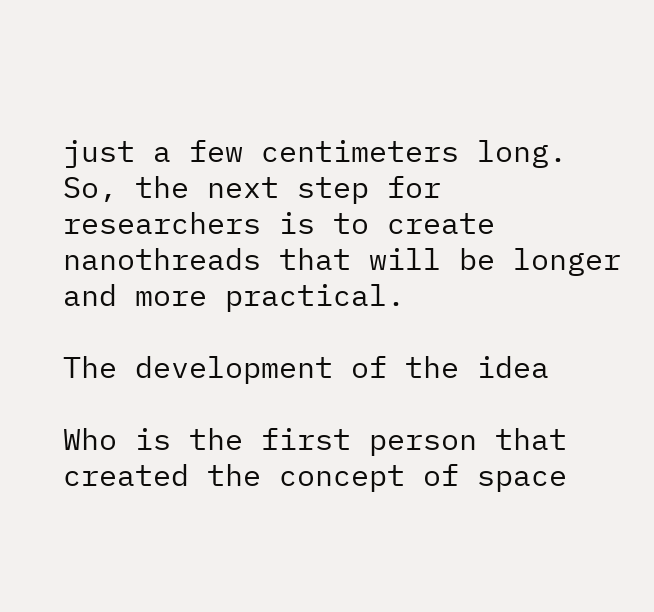just a few centimeters long. So, the next step for researchers is to create nanothreads that will be longer and more practical.

The development of the idea

Who is the first person that created the concept of space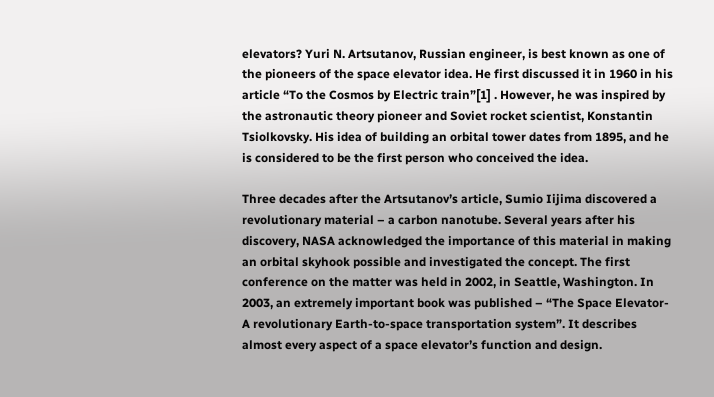elevators? Yuri N. Artsutanov, Russian engineer, is best known as one of the pioneers of the space elevator idea. He first discussed it in 1960 in his article “To the Cosmos by Electric train”[1] . However, he was inspired by the astronautic theory pioneer and Soviet rocket scientist, Konstantin Tsiolkovsky. His idea of building an orbital tower dates from 1895, and he is considered to be the first person who conceived the idea.

Three decades after the Artsutanov’s article, Sumio Iijima discovered a revolutionary material – a carbon nanotube. Several years after his discovery, NASA acknowledged the importance of this material in making an orbital skyhook possible and investigated the concept. The first conference on the matter was held in 2002, in Seattle, Washington. In 2003, an extremely important book was published – “The Space Elevator-A revolutionary Earth-to-space transportation system”. It describes almost every aspect of a space elevator’s function and design.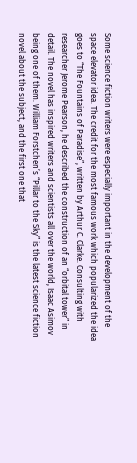Some science fiction writers were especially important in the development of the space elevator idea. The credit for the most famous work which popularized the idea goes to “The Fountains of Paradise”, written by Arthur C. Clarke. Consulting with researcher Jerome Pearson, he described the construction of an “orbital tower” in detail. The novel has inspired writers and scientists all over the world, Isaac Asimov being one of them. William Forstchen’s “Pillar to the Sky” is the latest science fiction novel about the subject, and the first one that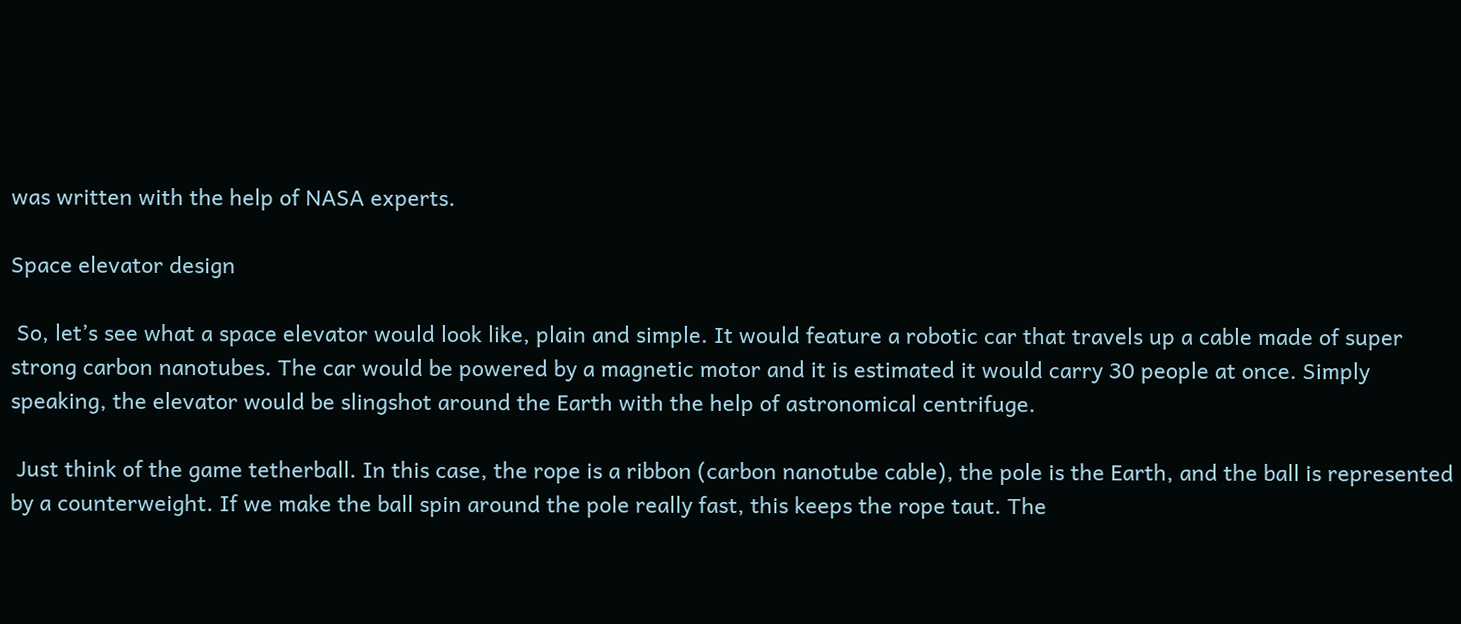was written with the help of NASA experts.

Space elevator design

 So, let’s see what a space elevator would look like, plain and simple. It would feature a robotic car that travels up a cable made of super strong carbon nanotubes. The car would be powered by a magnetic motor and it is estimated it would carry 30 people at once. Simply speaking, the elevator would be slingshot around the Earth with the help of astronomical centrifuge.

 Just think of the game tetherball. In this case, the rope is a ribbon (carbon nanotube cable), the pole is the Earth, and the ball is represented by a counterweight. If we make the ball spin around the pole really fast, this keeps the rope taut. The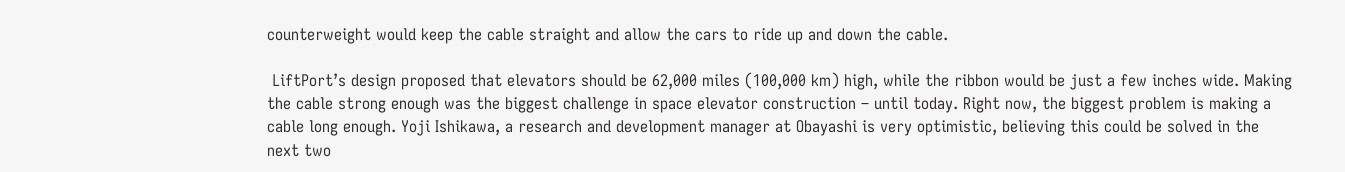counterweight would keep the cable straight and allow the cars to ride up and down the cable.

 LiftPort’s design proposed that elevators should be 62,000 miles (100,000 km) high, while the ribbon would be just a few inches wide. Making the cable strong enough was the biggest challenge in space elevator construction – until today. Right now, the biggest problem is making a cable long enough. Yoji Ishikawa, a research and development manager at Obayashi is very optimistic, believing this could be solved in the next two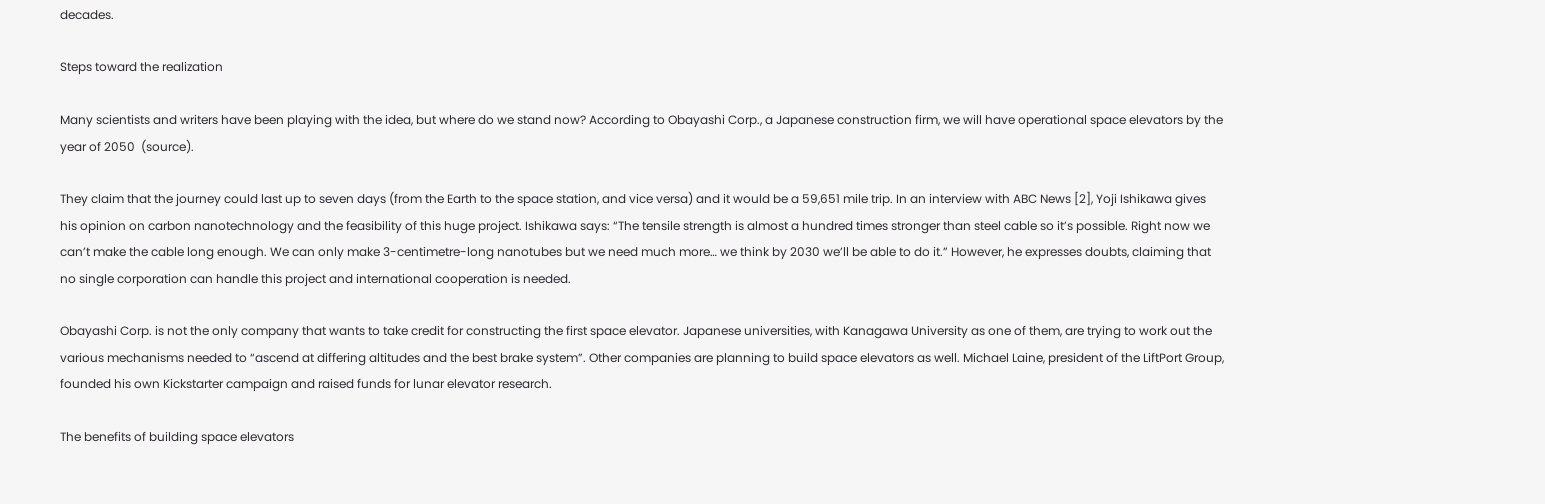decades.

Steps toward the realization

Many scientists and writers have been playing with the idea, but where do we stand now? According to Obayashi Corp., a Japanese construction firm, we will have operational space elevators by the year of 2050  (source).

They claim that the journey could last up to seven days (from the Earth to the space station, and vice versa) and it would be a 59,651 mile trip. In an interview with ABC News [2], Yoji Ishikawa gives his opinion on carbon nanotechnology and the feasibility of this huge project. Ishikawa says: “The tensile strength is almost a hundred times stronger than steel cable so it’s possible. Right now we can’t make the cable long enough. We can only make 3-centimetre-long nanotubes but we need much more… we think by 2030 we’ll be able to do it.” However, he expresses doubts, claiming that no single corporation can handle this project and international cooperation is needed.

Obayashi Corp. is not the only company that wants to take credit for constructing the first space elevator. Japanese universities, with Kanagawa University as one of them, are trying to work out the various mechanisms needed to “ascend at differing altitudes and the best brake system”. Other companies are planning to build space elevators as well. Michael Laine, president of the LiftPort Group, founded his own Kickstarter campaign and raised funds for lunar elevator research.

The benefits of building space elevators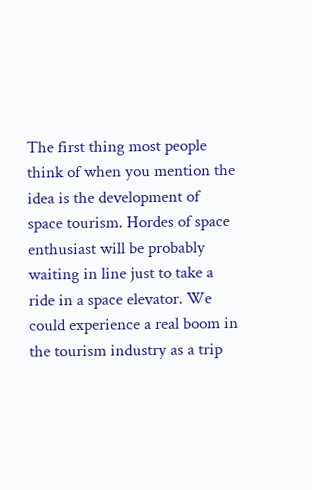The first thing most people think of when you mention the idea is the development of space tourism. Hordes of space enthusiast will be probably waiting in line just to take a ride in a space elevator. We could experience a real boom in the tourism industry as a trip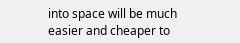into space will be much easier and cheaper to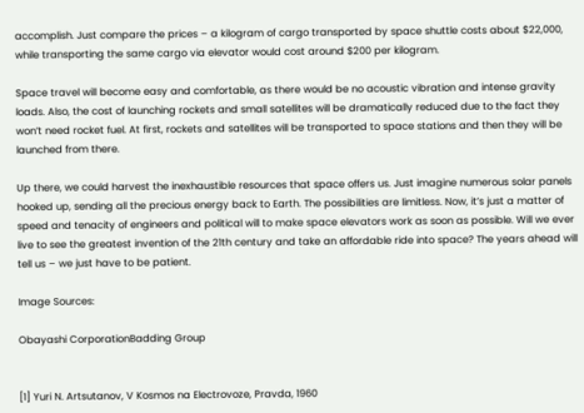accomplish. Just compare the prices – a kilogram of cargo transported by space shuttle costs about $22,000, while transporting the same cargo via elevator would cost around $200 per kilogram.

Space travel will become easy and comfortable, as there would be no acoustic vibration and intense gravity loads. Also, the cost of launching rockets and small satellites will be dramatically reduced due to the fact they won’t need rocket fuel. At first, rockets and satellites will be transported to space stations and then they will be launched from there.

Up there, we could harvest the inexhaustible resources that space offers us. Just imagine numerous solar panels hooked up, sending all the precious energy back to Earth. The possibilities are limitless. Now, it’s just a matter of speed and tenacity of engineers and political will to make space elevators work as soon as possible. Will we ever live to see the greatest invention of the 21th century and take an affordable ride into space? The years ahead will tell us – we just have to be patient.

Image Sources:

Obayashi CorporationBadding Group


[1] Yuri N. Artsutanov, V Kosmos na Electrovoze, Pravda, 1960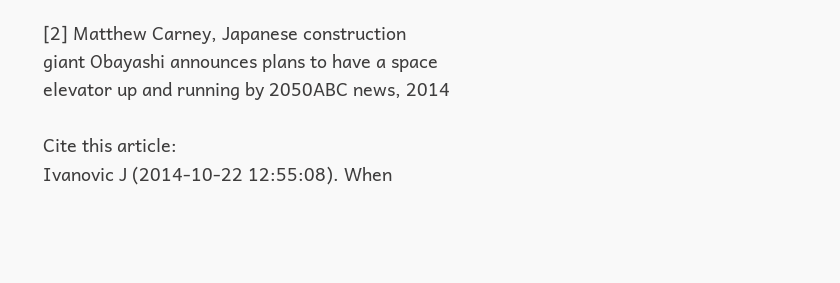[2] Matthew Carney, Japanese construction giant Obayashi announces plans to have a space elevator up and running by 2050ABC news, 2014

Cite this article:
Ivanovic J (2014-10-22 12:55:08). When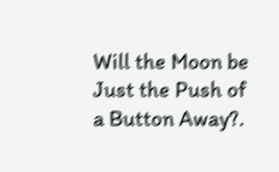Will the Moon be Just the Push of a Button Away?.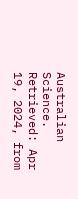Australian Science. Retrieved: Apr 19, 2024, from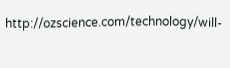http://ozscience.com/technology/will-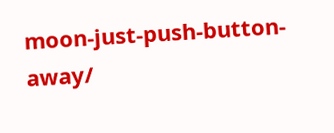moon-just-push-button-away/